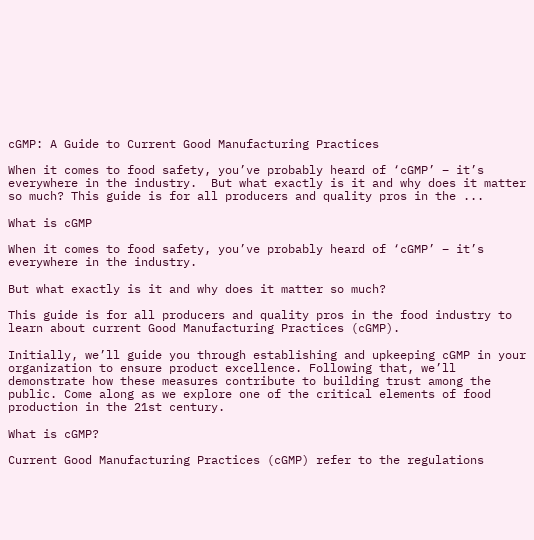cGMP: A Guide to Current Good Manufacturing Practices

When it comes to food safety, you’ve probably heard of ‘cGMP’ – it’s everywhere in the industry.  But what exactly is it and why does it matter so much? This guide is for all producers and quality pros in the ...

What is cGMP

When it comes to food safety, you’ve probably heard of ‘cGMP’ – it’s everywhere in the industry.

But what exactly is it and why does it matter so much?

This guide is for all producers and quality pros in the food industry to learn about current Good Manufacturing Practices (cGMP).

Initially, we’ll guide you through establishing and upkeeping cGMP in your organization to ensure product excellence. Following that, we’ll demonstrate how these measures contribute to building trust among the public. Come along as we explore one of the critical elements of food production in the 21st century.

What is cGMP?

Current Good Manufacturing Practices (cGMP) refer to the regulations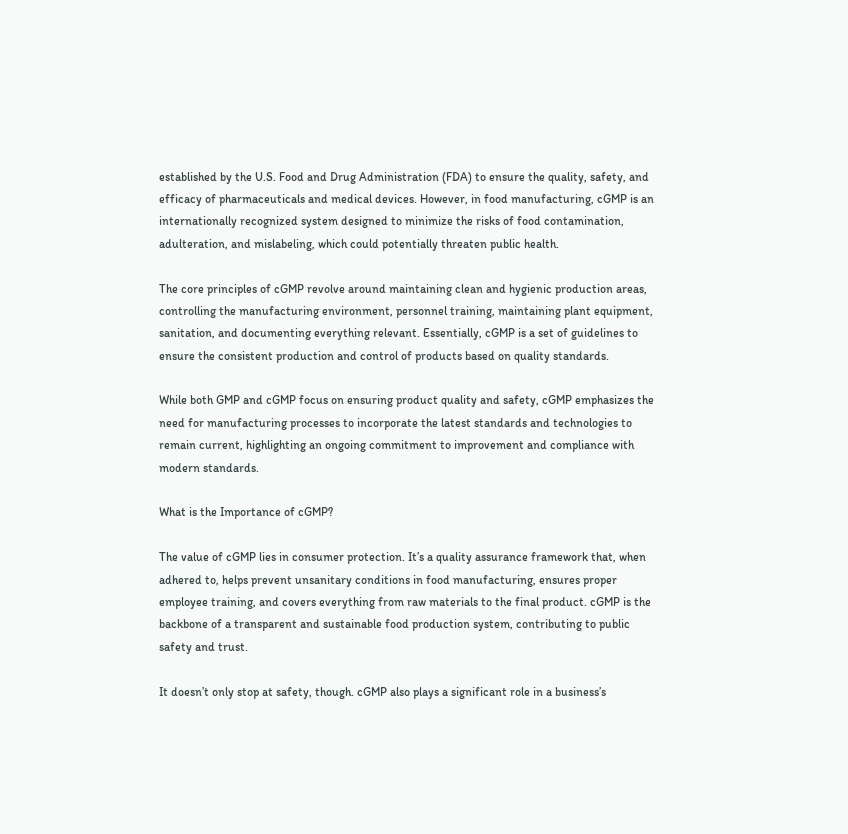established by the U.S. Food and Drug Administration (FDA) to ensure the quality, safety, and efficacy of pharmaceuticals and medical devices. However, in food manufacturing, cGMP is an internationally recognized system designed to minimize the risks of food contamination, adulteration, and mislabeling, which could potentially threaten public health.

The core principles of cGMP revolve around maintaining clean and hygienic production areas, controlling the manufacturing environment, personnel training, maintaining plant equipment, sanitation, and documenting everything relevant. Essentially, cGMP is a set of guidelines to ensure the consistent production and control of products based on quality standards.

While both GMP and cGMP focus on ensuring product quality and safety, cGMP emphasizes the need for manufacturing processes to incorporate the latest standards and technologies to remain current, highlighting an ongoing commitment to improvement and compliance with modern standards.

What is the Importance of cGMP?

The value of cGMP lies in consumer protection. It’s a quality assurance framework that, when adhered to, helps prevent unsanitary conditions in food manufacturing, ensures proper employee training, and covers everything from raw materials to the final product. cGMP is the backbone of a transparent and sustainable food production system, contributing to public safety and trust.

It doesn’t only stop at safety, though. cGMP also plays a significant role in a business’s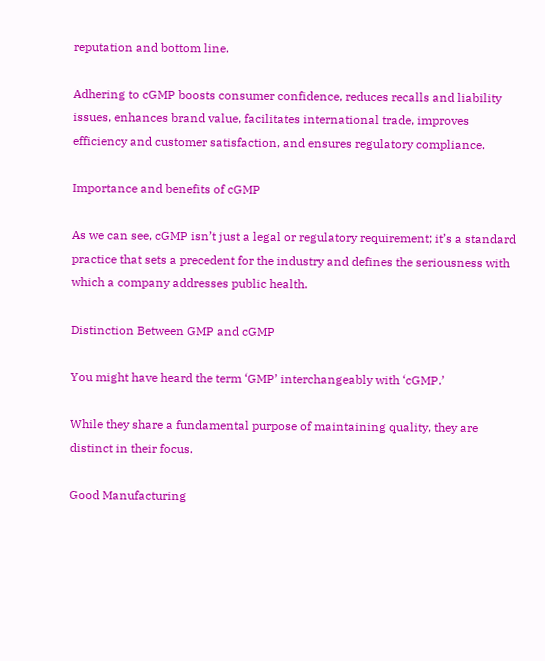reputation and bottom line.

Adhering to cGMP boosts consumer confidence, reduces recalls and liability issues, enhances brand value, facilitates international trade, improves efficiency and customer satisfaction, and ensures regulatory compliance.

Importance and benefits of cGMP

As we can see, cGMP isn’t just a legal or regulatory requirement; it’s a standard practice that sets a precedent for the industry and defines the seriousness with which a company addresses public health.

Distinction Between GMP and cGMP

You might have heard the term ‘GMP’ interchangeably with ‘cGMP.’

While they share a fundamental purpose of maintaining quality, they are distinct in their focus.

Good Manufacturing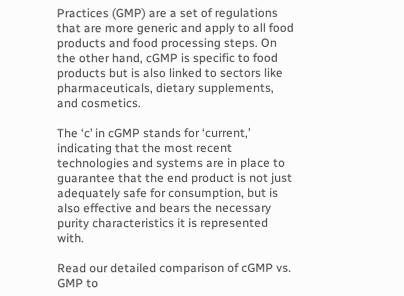Practices (GMP) are a set of regulations that are more generic and apply to all food products and food processing steps. On the other hand, cGMP is specific to food products but is also linked to sectors like pharmaceuticals, dietary supplements, and cosmetics.

The ‘c’ in cGMP stands for ‘current,’ indicating that the most recent technologies and systems are in place to guarantee that the end product is not just adequately safe for consumption, but is also effective and bears the necessary purity characteristics it is represented with.

Read our detailed comparison of cGMP vs. GMP to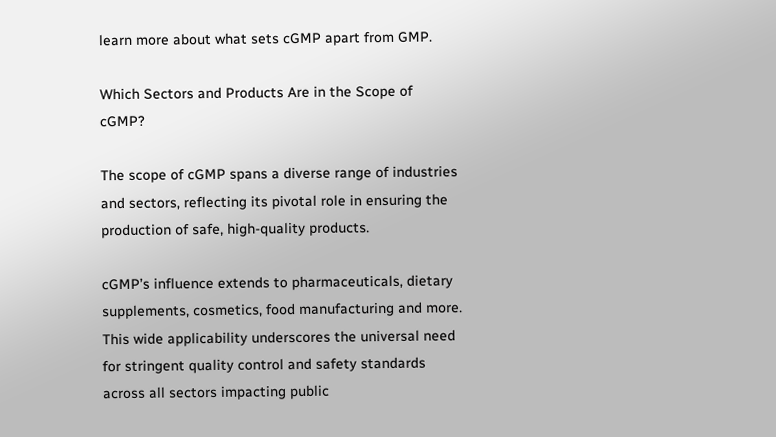learn more about what sets cGMP apart from GMP.

Which Sectors and Products Are in the Scope of cGMP?

The scope of cGMP spans a diverse range of industries and sectors, reflecting its pivotal role in ensuring the production of safe, high-quality products.

cGMP’s influence extends to pharmaceuticals, dietary supplements, cosmetics, food manufacturing and more. This wide applicability underscores the universal need for stringent quality control and safety standards across all sectors impacting public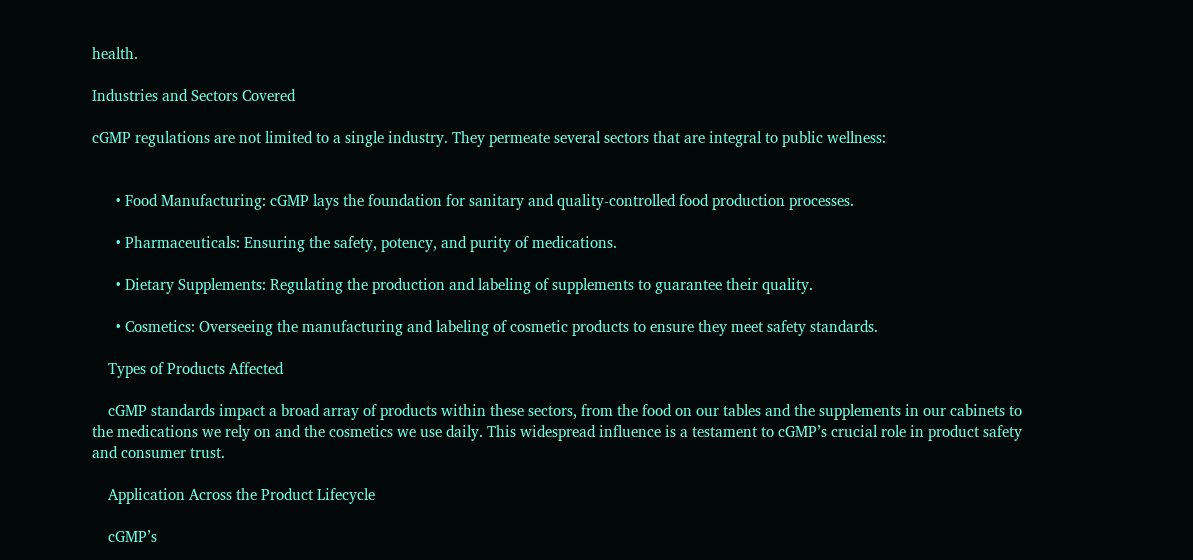health.

Industries and Sectors Covered

cGMP regulations are not limited to a single industry. They permeate several sectors that are integral to public wellness:


      • Food Manufacturing: cGMP lays the foundation for sanitary and quality-controlled food production processes.

      • Pharmaceuticals: Ensuring the safety, potency, and purity of medications.

      • Dietary Supplements: Regulating the production and labeling of supplements to guarantee their quality.

      • Cosmetics: Overseeing the manufacturing and labeling of cosmetic products to ensure they meet safety standards.

    Types of Products Affected

    cGMP standards impact a broad array of products within these sectors, from the food on our tables and the supplements in our cabinets to the medications we rely on and the cosmetics we use daily. This widespread influence is a testament to cGMP’s crucial role in product safety and consumer trust.

    Application Across the Product Lifecycle

    cGMP’s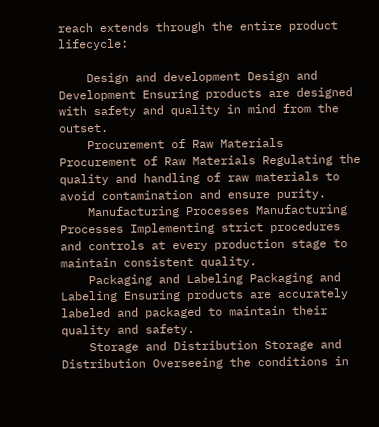reach extends through the entire product lifecycle:

    Design and development Design and Development Ensuring products are designed with safety and quality in mind from the outset.
    Procurement of Raw Materials Procurement of Raw Materials Regulating the quality and handling of raw materials to avoid contamination and ensure purity.
    Manufacturing Processes Manufacturing Processes Implementing strict procedures and controls at every production stage to maintain consistent quality.
    Packaging and Labeling Packaging and Labeling Ensuring products are accurately labeled and packaged to maintain their quality and safety.
    Storage and Distribution Storage and Distribution Overseeing the conditions in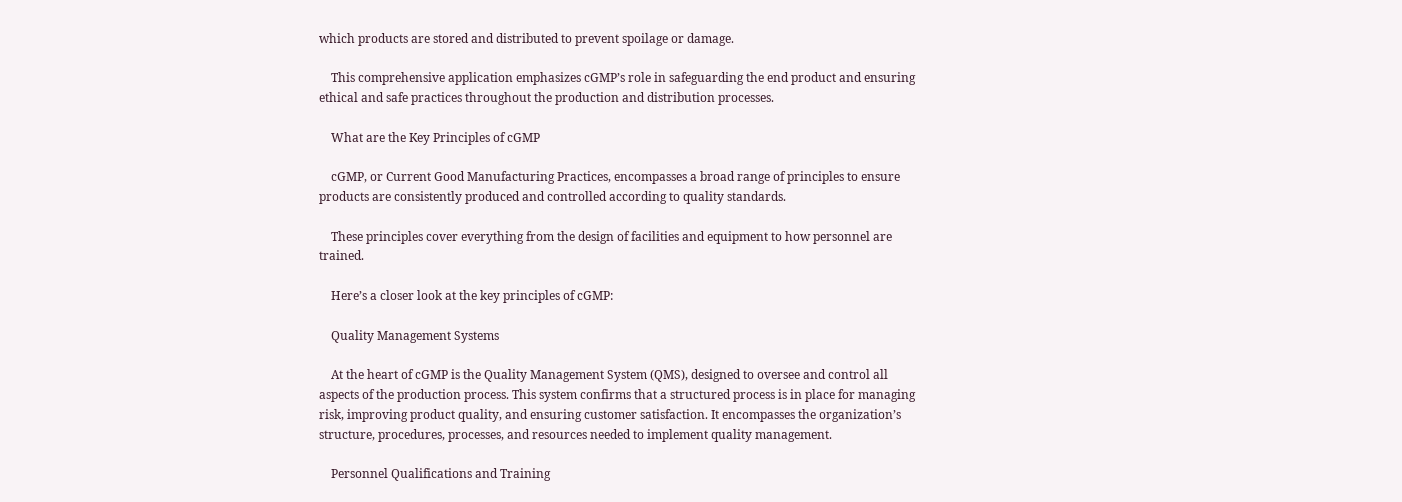which products are stored and distributed to prevent spoilage or damage.

    This comprehensive application emphasizes cGMP’s role in safeguarding the end product and ensuring ethical and safe practices throughout the production and distribution processes.

    What are the Key Principles of cGMP

    cGMP, or Current Good Manufacturing Practices, encompasses a broad range of principles to ensure products are consistently produced and controlled according to quality standards.

    These principles cover everything from the design of facilities and equipment to how personnel are trained.

    Here’s a closer look at the key principles of cGMP:

    Quality Management Systems

    At the heart of cGMP is the Quality Management System (QMS), designed to oversee and control all aspects of the production process. This system confirms that a structured process is in place for managing risk, improving product quality, and ensuring customer satisfaction. It encompasses the organization’s structure, procedures, processes, and resources needed to implement quality management.

    Personnel Qualifications and Training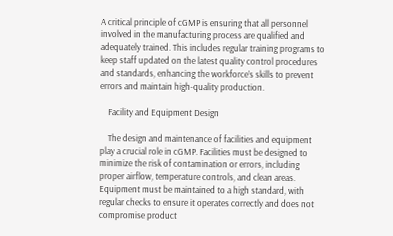A critical principle of cGMP is ensuring that all personnel involved in the manufacturing process are qualified and adequately trained. This includes regular training programs to keep staff updated on the latest quality control procedures and standards, enhancing the workforce’s skills to prevent errors and maintain high-quality production.

    Facility and Equipment Design

    The design and maintenance of facilities and equipment play a crucial role in cGMP. Facilities must be designed to minimize the risk of contamination or errors, including proper airflow, temperature controls, and clean areas. Equipment must be maintained to a high standard, with regular checks to ensure it operates correctly and does not compromise product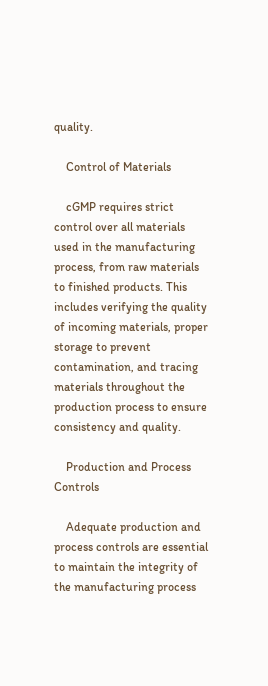quality.

    Control of Materials

    cGMP requires strict control over all materials used in the manufacturing process, from raw materials to finished products. This includes verifying the quality of incoming materials, proper storage to prevent contamination, and tracing materials throughout the production process to ensure consistency and quality.

    Production and Process Controls

    Adequate production and process controls are essential to maintain the integrity of the manufacturing process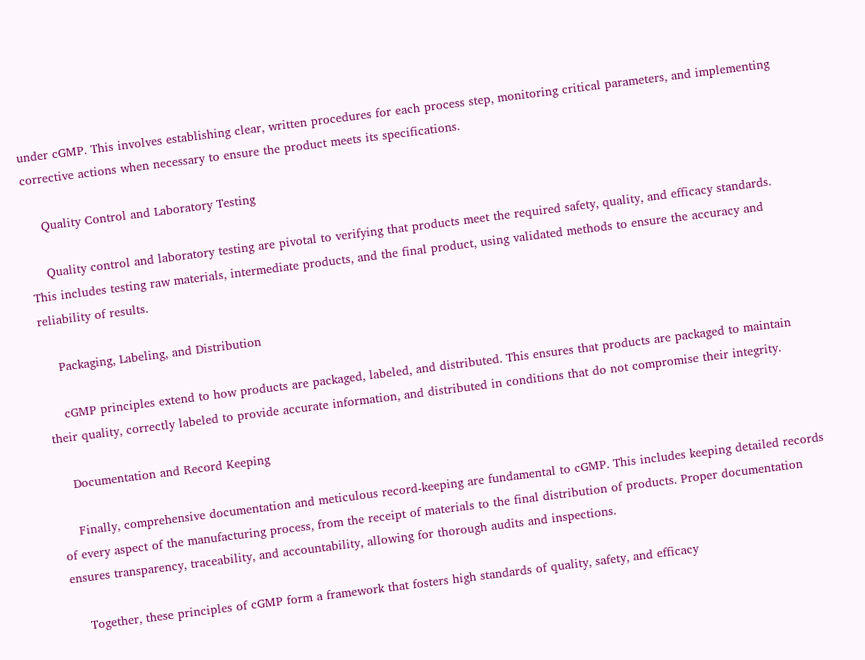under cGMP. This involves establishing clear, written procedures for each process step, monitoring critical parameters, and implementing corrective actions when necessary to ensure the product meets its specifications.

    Quality Control and Laboratory Testing

    Quality control and laboratory testing are pivotal to verifying that products meet the required safety, quality, and efficacy standards. This includes testing raw materials, intermediate products, and the final product, using validated methods to ensure the accuracy and reliability of results.

    Packaging, Labeling, and Distribution

    cGMP principles extend to how products are packaged, labeled, and distributed. This ensures that products are packaged to maintain their quality, correctly labeled to provide accurate information, and distributed in conditions that do not compromise their integrity.

    Documentation and Record Keeping

    Finally, comprehensive documentation and meticulous record-keeping are fundamental to cGMP. This includes keeping detailed records of every aspect of the manufacturing process, from the receipt of materials to the final distribution of products. Proper documentation ensures transparency, traceability, and accountability, allowing for thorough audits and inspections.

    Together, these principles of cGMP form a framework that fosters high standards of quality, safety, and efficacy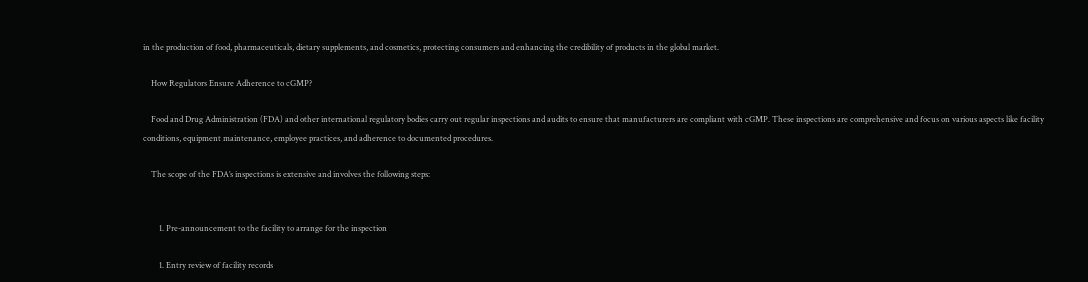in the production of food, pharmaceuticals, dietary supplements, and cosmetics, protecting consumers and enhancing the credibility of products in the global market.

    How Regulators Ensure Adherence to cGMP?

    Food and Drug Administration (FDA) and other international regulatory bodies carry out regular inspections and audits to ensure that manufacturers are compliant with cGMP. These inspections are comprehensive and focus on various aspects like facility conditions, equipment maintenance, employee practices, and adherence to documented procedures.

    The scope of the FDA’s inspections is extensive and involves the following steps:


        1. Pre-announcement to the facility to arrange for the inspection

        1. Entry review of facility records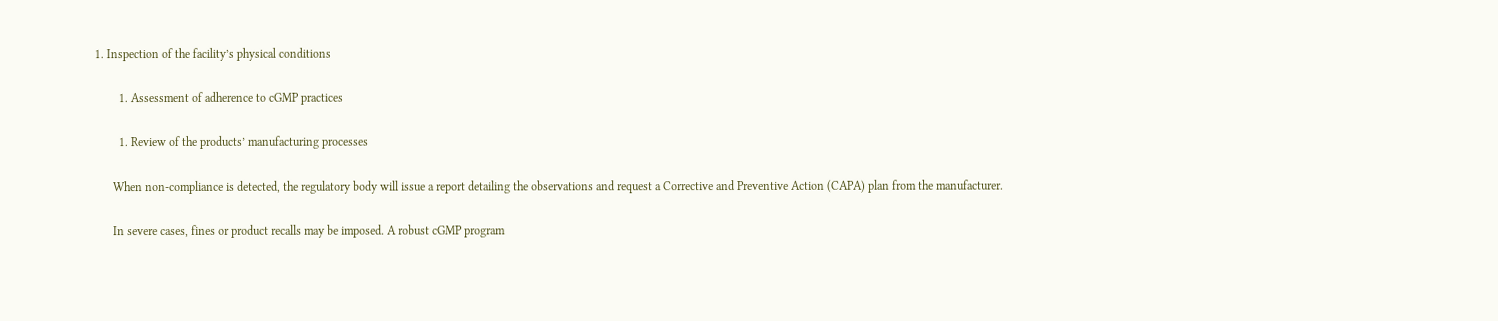1. Inspection of the facility’s physical conditions

        1. Assessment of adherence to cGMP practices

        1. Review of the products’ manufacturing processes

      When non-compliance is detected, the regulatory body will issue a report detailing the observations and request a Corrective and Preventive Action (CAPA) plan from the manufacturer.

      In severe cases, fines or product recalls may be imposed. A robust cGMP program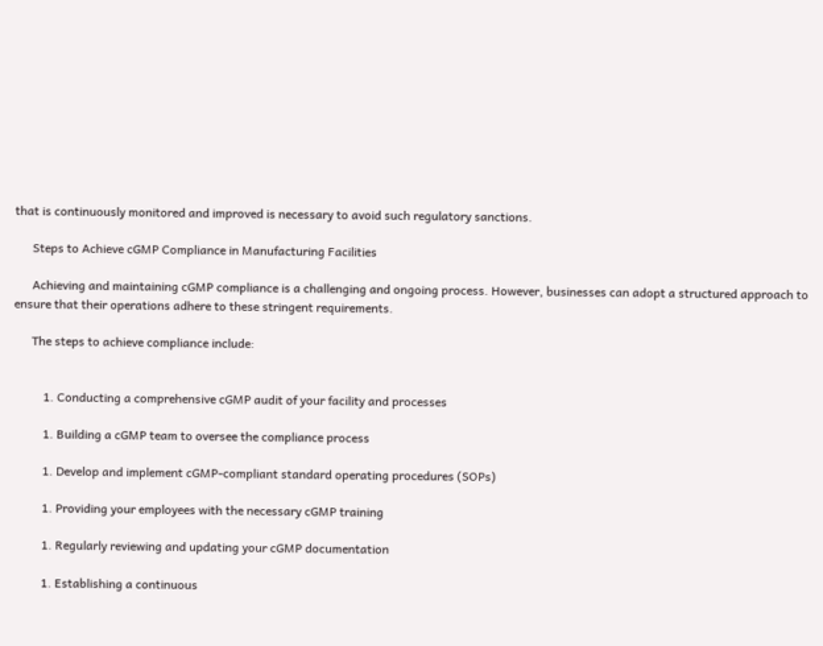that is continuously monitored and improved is necessary to avoid such regulatory sanctions.

      Steps to Achieve cGMP Compliance in Manufacturing Facilities

      Achieving and maintaining cGMP compliance is a challenging and ongoing process. However, businesses can adopt a structured approach to ensure that their operations adhere to these stringent requirements.

      The steps to achieve compliance include:


          1. Conducting a comprehensive cGMP audit of your facility and processes

          1. Building a cGMP team to oversee the compliance process

          1. Develop and implement cGMP-compliant standard operating procedures (SOPs)

          1. Providing your employees with the necessary cGMP training

          1. Regularly reviewing and updating your cGMP documentation

          1. Establishing a continuous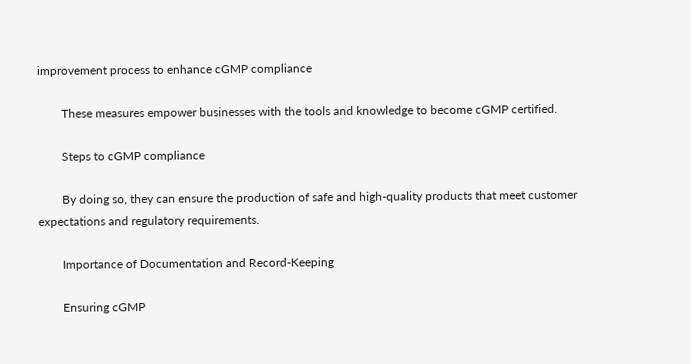improvement process to enhance cGMP compliance

        These measures empower businesses with the tools and knowledge to become cGMP certified.

        Steps to cGMP compliance

        By doing so, they can ensure the production of safe and high-quality products that meet customer expectations and regulatory requirements.

        Importance of Documentation and Record-Keeping

        Ensuring cGMP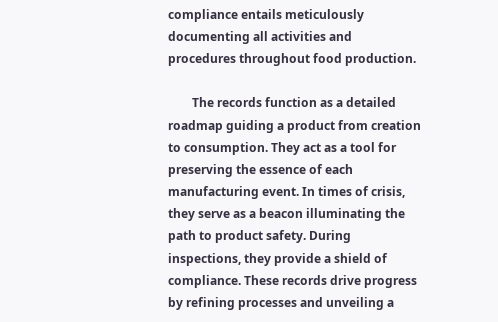compliance entails meticulously documenting all activities and procedures throughout food production.

        The records function as a detailed roadmap guiding a product from creation to consumption. They act as a tool for preserving the essence of each manufacturing event. In times of crisis, they serve as a beacon illuminating the path to product safety. During inspections, they provide a shield of compliance. These records drive progress by refining processes and unveiling a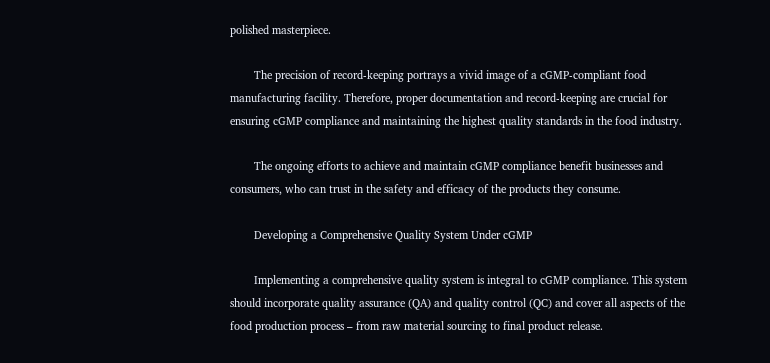polished masterpiece.

        The precision of record-keeping portrays a vivid image of a cGMP-compliant food manufacturing facility. Therefore, proper documentation and record-keeping are crucial for ensuring cGMP compliance and maintaining the highest quality standards in the food industry.

        The ongoing efforts to achieve and maintain cGMP compliance benefit businesses and consumers, who can trust in the safety and efficacy of the products they consume.

        Developing a Comprehensive Quality System Under cGMP

        Implementing a comprehensive quality system is integral to cGMP compliance. This system should incorporate quality assurance (QA) and quality control (QC) and cover all aspects of the food production process – from raw material sourcing to final product release.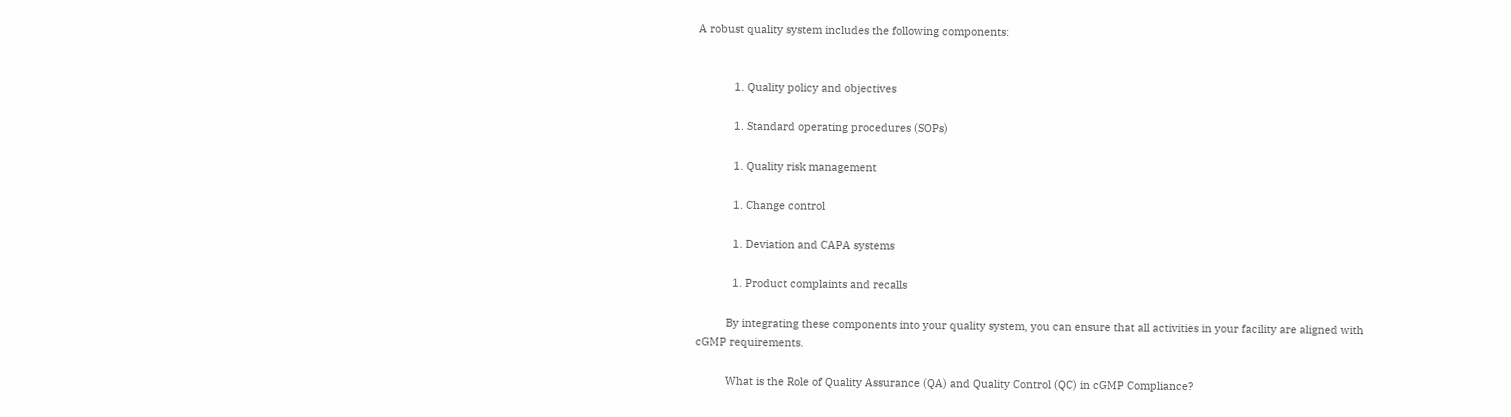A robust quality system includes the following components:


            1. Quality policy and objectives

            1. Standard operating procedures (SOPs)

            1. Quality risk management

            1. Change control

            1. Deviation and CAPA systems

            1. Product complaints and recalls

          By integrating these components into your quality system, you can ensure that all activities in your facility are aligned with cGMP requirements.

          What is the Role of Quality Assurance (QA) and Quality Control (QC) in cGMP Compliance?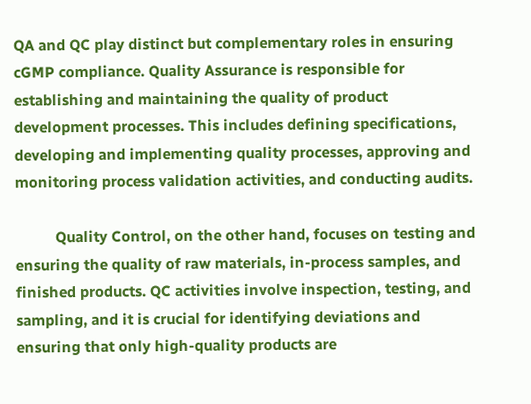QA and QC play distinct but complementary roles in ensuring cGMP compliance. Quality Assurance is responsible for establishing and maintaining the quality of product development processes. This includes defining specifications, developing and implementing quality processes, approving and monitoring process validation activities, and conducting audits.

          Quality Control, on the other hand, focuses on testing and ensuring the quality of raw materials, in-process samples, and finished products. QC activities involve inspection, testing, and sampling, and it is crucial for identifying deviations and ensuring that only high-quality products are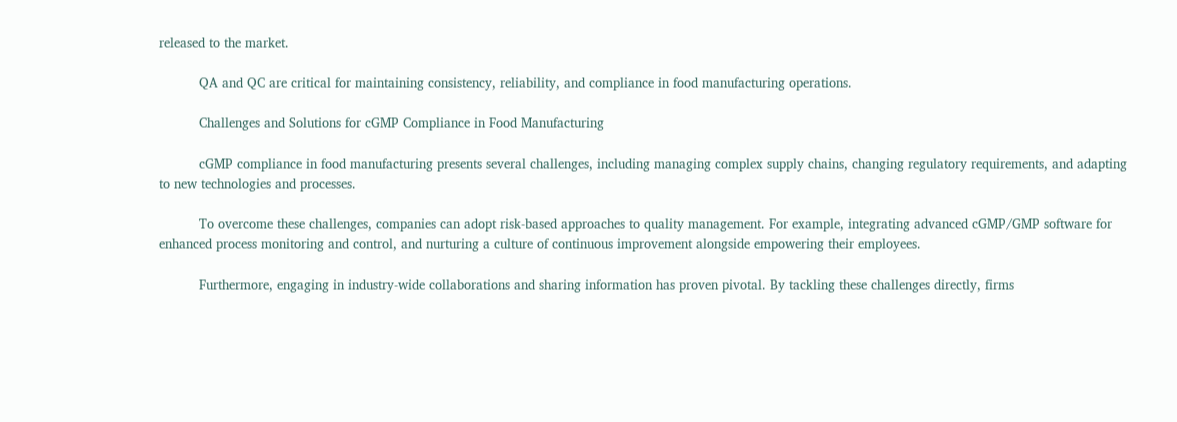released to the market.

          QA and QC are critical for maintaining consistency, reliability, and compliance in food manufacturing operations.

          Challenges and Solutions for cGMP Compliance in Food Manufacturing

          cGMP compliance in food manufacturing presents several challenges, including managing complex supply chains, changing regulatory requirements, and adapting to new technologies and processes.

          To overcome these challenges, companies can adopt risk-based approaches to quality management. For example, integrating advanced cGMP/GMP software for enhanced process monitoring and control, and nurturing a culture of continuous improvement alongside empowering their employees.

          Furthermore, engaging in industry-wide collaborations and sharing information has proven pivotal. By tackling these challenges directly, firms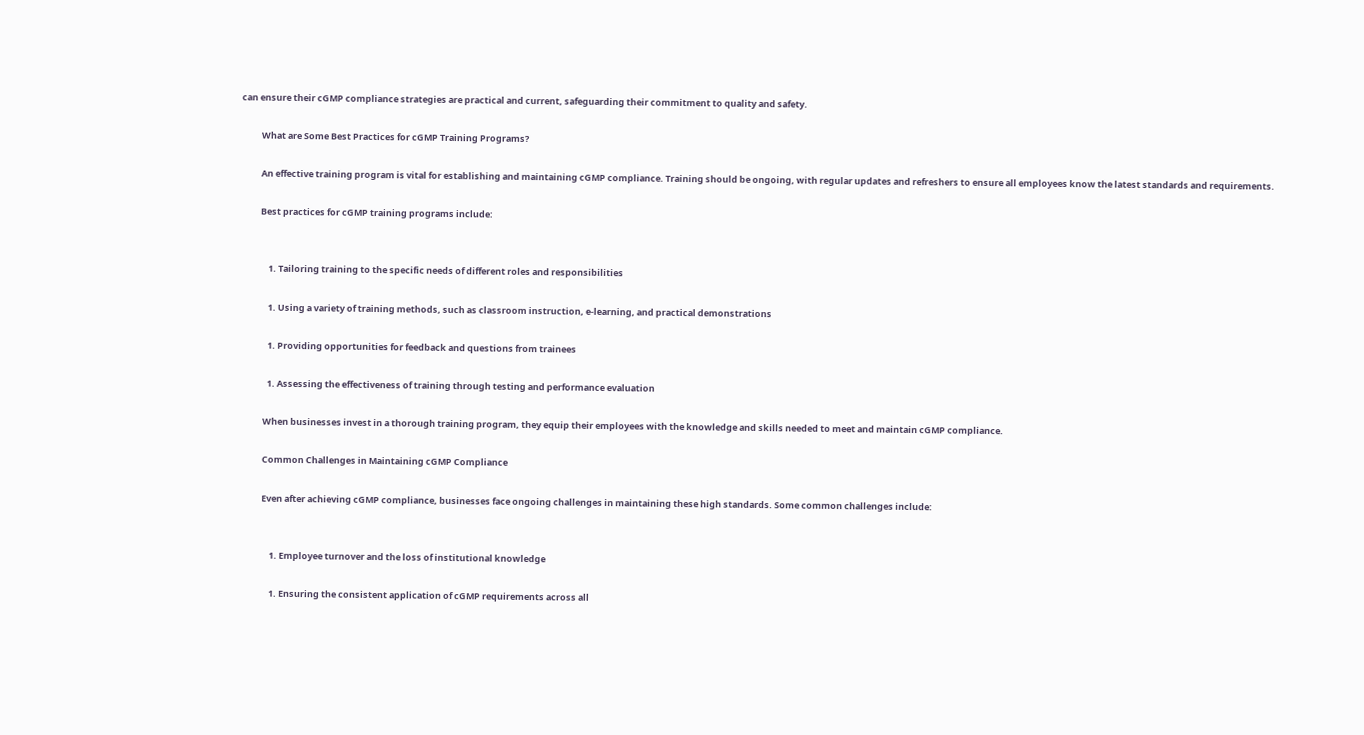can ensure their cGMP compliance strategies are practical and current, safeguarding their commitment to quality and safety.

          What are Some Best Practices for cGMP Training Programs?

          An effective training program is vital for establishing and maintaining cGMP compliance. Training should be ongoing, with regular updates and refreshers to ensure all employees know the latest standards and requirements.

          Best practices for cGMP training programs include:


              1. Tailoring training to the specific needs of different roles and responsibilities

              1. Using a variety of training methods, such as classroom instruction, e-learning, and practical demonstrations

              1. Providing opportunities for feedback and questions from trainees

              1. Assessing the effectiveness of training through testing and performance evaluation

            When businesses invest in a thorough training program, they equip their employees with the knowledge and skills needed to meet and maintain cGMP compliance.

            Common Challenges in Maintaining cGMP Compliance

            Even after achieving cGMP compliance, businesses face ongoing challenges in maintaining these high standards. Some common challenges include:


                1. Employee turnover and the loss of institutional knowledge

                1. Ensuring the consistent application of cGMP requirements across all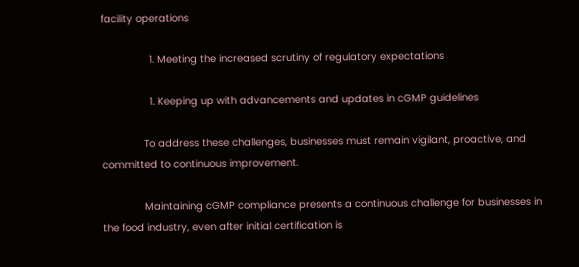facility operations

                1. Meeting the increased scrutiny of regulatory expectations

                1. Keeping up with advancements and updates in cGMP guidelines

              To address these challenges, businesses must remain vigilant, proactive, and committed to continuous improvement.

              Maintaining cGMP compliance presents a continuous challenge for businesses in the food industry, even after initial certification is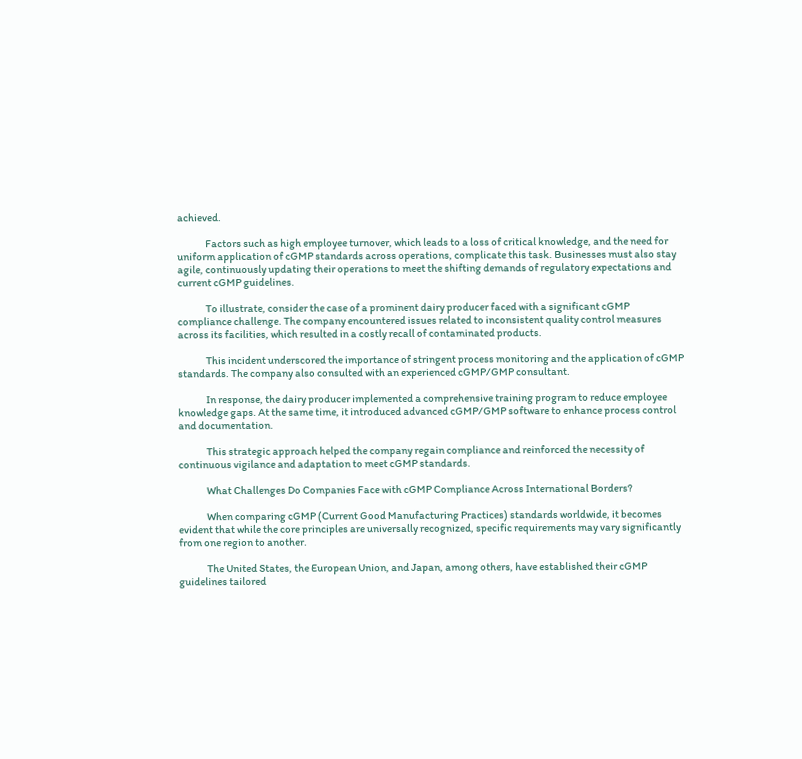achieved.

              Factors such as high employee turnover, which leads to a loss of critical knowledge, and the need for uniform application of cGMP standards across operations, complicate this task. Businesses must also stay agile, continuously updating their operations to meet the shifting demands of regulatory expectations and current cGMP guidelines.

              To illustrate, consider the case of a prominent dairy producer faced with a significant cGMP compliance challenge. The company encountered issues related to inconsistent quality control measures across its facilities, which resulted in a costly recall of contaminated products.

              This incident underscored the importance of stringent process monitoring and the application of cGMP standards. The company also consulted with an experienced cGMP/GMP consultant.

              In response, the dairy producer implemented a comprehensive training program to reduce employee knowledge gaps. At the same time, it introduced advanced cGMP/GMP software to enhance process control and documentation.

              This strategic approach helped the company regain compliance and reinforced the necessity of continuous vigilance and adaptation to meet cGMP standards.

              What Challenges Do Companies Face with cGMP Compliance Across International Borders?

              When comparing cGMP (Current Good Manufacturing Practices) standards worldwide, it becomes evident that while the core principles are universally recognized, specific requirements may vary significantly from one region to another.

              The United States, the European Union, and Japan, among others, have established their cGMP guidelines tailored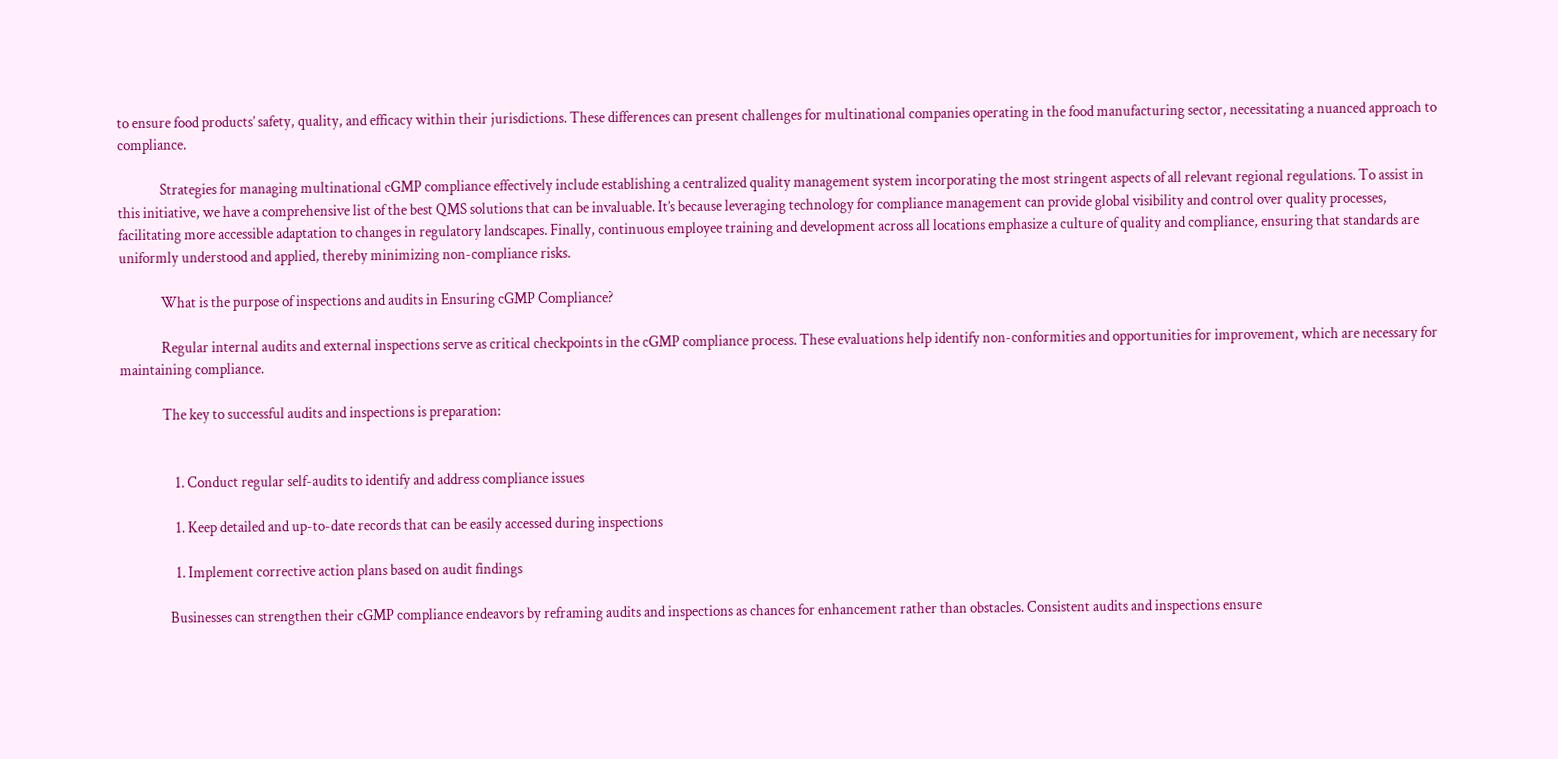to ensure food products’ safety, quality, and efficacy within their jurisdictions. These differences can present challenges for multinational companies operating in the food manufacturing sector, necessitating a nuanced approach to compliance.

              Strategies for managing multinational cGMP compliance effectively include establishing a centralized quality management system incorporating the most stringent aspects of all relevant regional regulations. To assist in this initiative, we have a comprehensive list of the best QMS solutions that can be invaluable. It’s because leveraging technology for compliance management can provide global visibility and control over quality processes, facilitating more accessible adaptation to changes in regulatory landscapes. Finally, continuous employee training and development across all locations emphasize a culture of quality and compliance, ensuring that standards are uniformly understood and applied, thereby minimizing non-compliance risks.

              What is the purpose of inspections and audits in Ensuring cGMP Compliance?

              Regular internal audits and external inspections serve as critical checkpoints in the cGMP compliance process. These evaluations help identify non-conformities and opportunities for improvement, which are necessary for maintaining compliance.

              The key to successful audits and inspections is preparation:


                  1. Conduct regular self-audits to identify and address compliance issues

                  1. Keep detailed and up-to-date records that can be easily accessed during inspections

                  1. Implement corrective action plans based on audit findings

                Businesses can strengthen their cGMP compliance endeavors by reframing audits and inspections as chances for enhancement rather than obstacles. Consistent audits and inspections ensure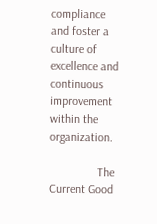compliance and foster a culture of excellence and continuous improvement within the organization.

                The Current Good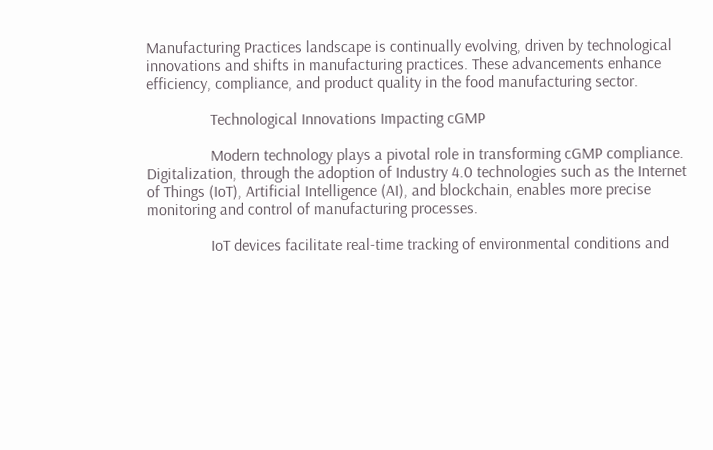Manufacturing Practices landscape is continually evolving, driven by technological innovations and shifts in manufacturing practices. These advancements enhance efficiency, compliance, and product quality in the food manufacturing sector.

                Technological Innovations Impacting cGMP

                Modern technology plays a pivotal role in transforming cGMP compliance. Digitalization, through the adoption of Industry 4.0 technologies such as the Internet of Things (IoT), Artificial Intelligence (AI), and blockchain, enables more precise monitoring and control of manufacturing processes.

                IoT devices facilitate real-time tracking of environmental conditions and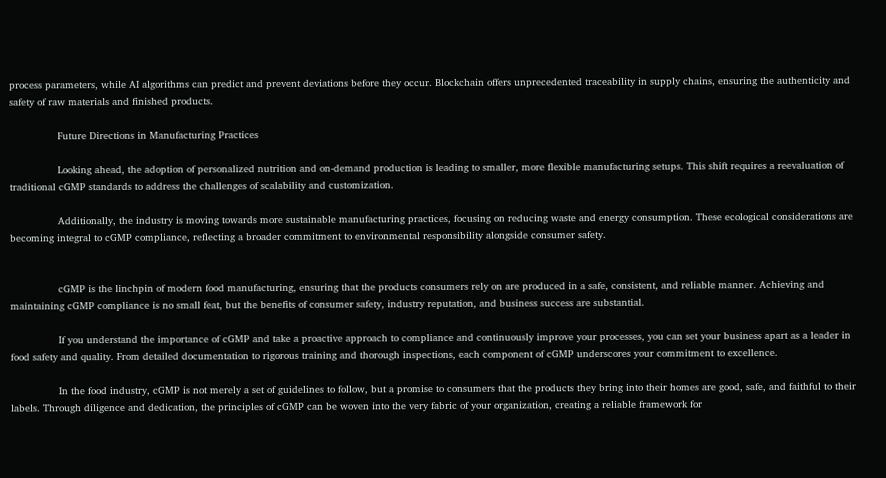process parameters, while AI algorithms can predict and prevent deviations before they occur. Blockchain offers unprecedented traceability in supply chains, ensuring the authenticity and safety of raw materials and finished products.

                Future Directions in Manufacturing Practices

                Looking ahead, the adoption of personalized nutrition and on-demand production is leading to smaller, more flexible manufacturing setups. This shift requires a reevaluation of traditional cGMP standards to address the challenges of scalability and customization.

                Additionally, the industry is moving towards more sustainable manufacturing practices, focusing on reducing waste and energy consumption. These ecological considerations are becoming integral to cGMP compliance, reflecting a broader commitment to environmental responsibility alongside consumer safety.


                cGMP is the linchpin of modern food manufacturing, ensuring that the products consumers rely on are produced in a safe, consistent, and reliable manner. Achieving and maintaining cGMP compliance is no small feat, but the benefits of consumer safety, industry reputation, and business success are substantial.

                If you understand the importance of cGMP and take a proactive approach to compliance and continuously improve your processes, you can set your business apart as a leader in food safety and quality. From detailed documentation to rigorous training and thorough inspections, each component of cGMP underscores your commitment to excellence.

                In the food industry, cGMP is not merely a set of guidelines to follow, but a promise to consumers that the products they bring into their homes are good, safe, and faithful to their labels. Through diligence and dedication, the principles of cGMP can be woven into the very fabric of your organization, creating a reliable framework for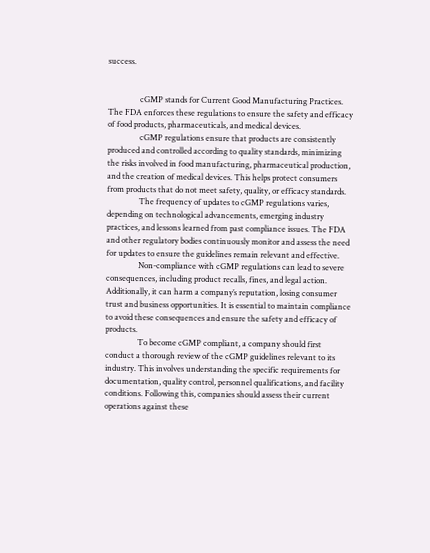success.


                cGMP stands for Current Good Manufacturing Practices. The FDA enforces these regulations to ensure the safety and efficacy of food products, pharmaceuticals, and medical devices.
                cGMP regulations ensure that products are consistently produced and controlled according to quality standards, minimizing the risks involved in food manufacturing, pharmaceutical production, and the creation of medical devices. This helps protect consumers from products that do not meet safety, quality, or efficacy standards.
                The frequency of updates to cGMP regulations varies, depending on technological advancements, emerging industry practices, and lessons learned from past compliance issues. The FDA and other regulatory bodies continuously monitor and assess the need for updates to ensure the guidelines remain relevant and effective.
                Non-compliance with cGMP regulations can lead to severe consequences, including product recalls, fines, and legal action. Additionally, it can harm a company’s reputation, losing consumer trust and business opportunities. It is essential to maintain compliance to avoid these consequences and ensure the safety and efficacy of products.
                To become cGMP compliant, a company should first conduct a thorough review of the cGMP guidelines relevant to its industry. This involves understanding the specific requirements for documentation, quality control, personnel qualifications, and facility conditions. Following this, companies should assess their current operations against these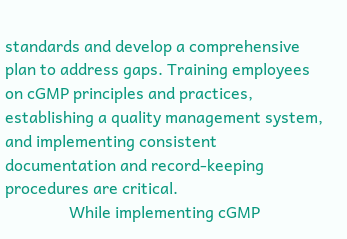standards and develop a comprehensive plan to address gaps. Training employees on cGMP principles and practices, establishing a quality management system, and implementing consistent documentation and record-keeping procedures are critical.
                While implementing cGMP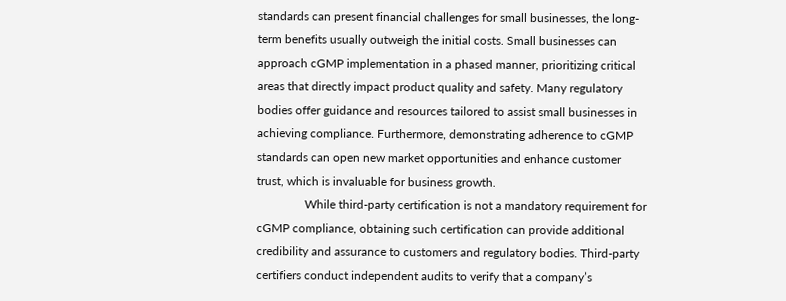standards can present financial challenges for small businesses, the long-term benefits usually outweigh the initial costs. Small businesses can approach cGMP implementation in a phased manner, prioritizing critical areas that directly impact product quality and safety. Many regulatory bodies offer guidance and resources tailored to assist small businesses in achieving compliance. Furthermore, demonstrating adherence to cGMP standards can open new market opportunities and enhance customer trust, which is invaluable for business growth.
                While third-party certification is not a mandatory requirement for cGMP compliance, obtaining such certification can provide additional credibility and assurance to customers and regulatory bodies. Third-party certifiers conduct independent audits to verify that a company’s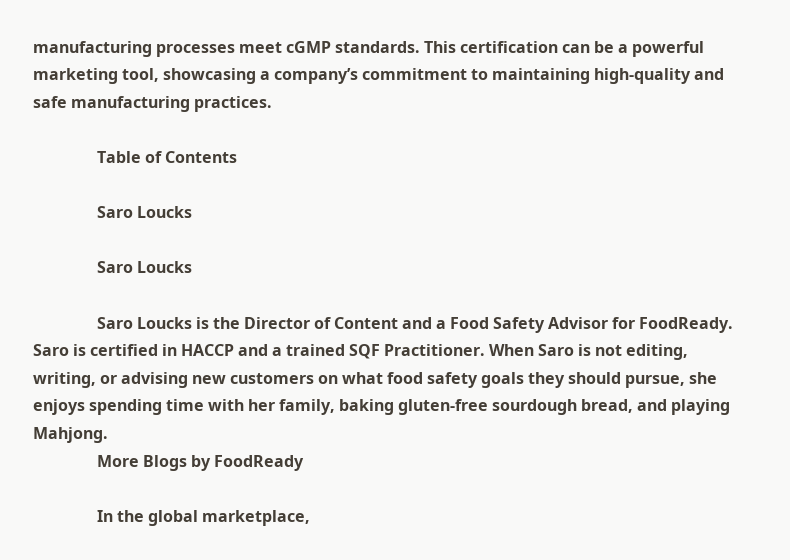manufacturing processes meet cGMP standards. This certification can be a powerful marketing tool, showcasing a company’s commitment to maintaining high-quality and safe manufacturing practices.

                Table of Contents

                Saro Loucks

                Saro Loucks

                Saro Loucks is the Director of Content and a Food Safety Advisor for FoodReady. Saro is certified in HACCP and a trained SQF Practitioner. When Saro is not editing, writing, or advising new customers on what food safety goals they should pursue, she enjoys spending time with her family, baking gluten-free sourdough bread, and playing Mahjong.
                More Blogs by FoodReady

                In the global marketplace,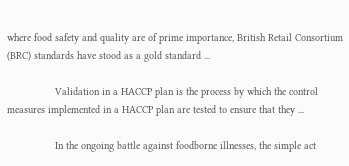where food safety and quality are of prime importance, British Retail Consortium (BRC) standards have stood as a gold standard ...

                Validation in a HACCP plan is the process by which the control measures implemented in a HACCP plan are tested to ensure that they ...

                In the ongoing battle against foodborne illnesses, the simple act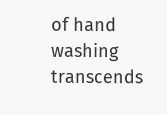of hand washing transcends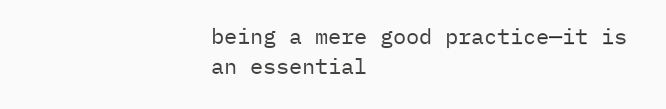being a mere good practice—it is an essential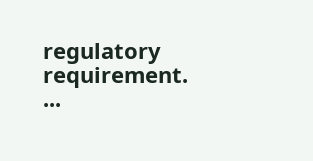regulatory requirement. ...